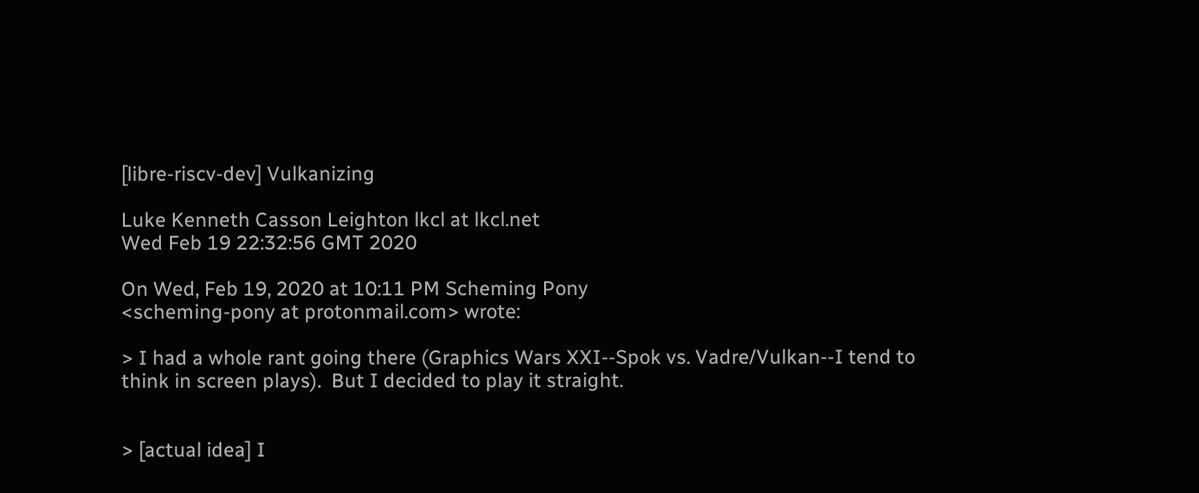[libre-riscv-dev] Vulkanizing

Luke Kenneth Casson Leighton lkcl at lkcl.net
Wed Feb 19 22:32:56 GMT 2020

On Wed, Feb 19, 2020 at 10:11 PM Scheming Pony
<scheming-pony at protonmail.com> wrote:

> I had a whole rant going there (Graphics Wars XXI--Spok vs. Vadre/Vulkan--I tend to think in screen plays).  But I decided to play it straight.


> [actual idea] I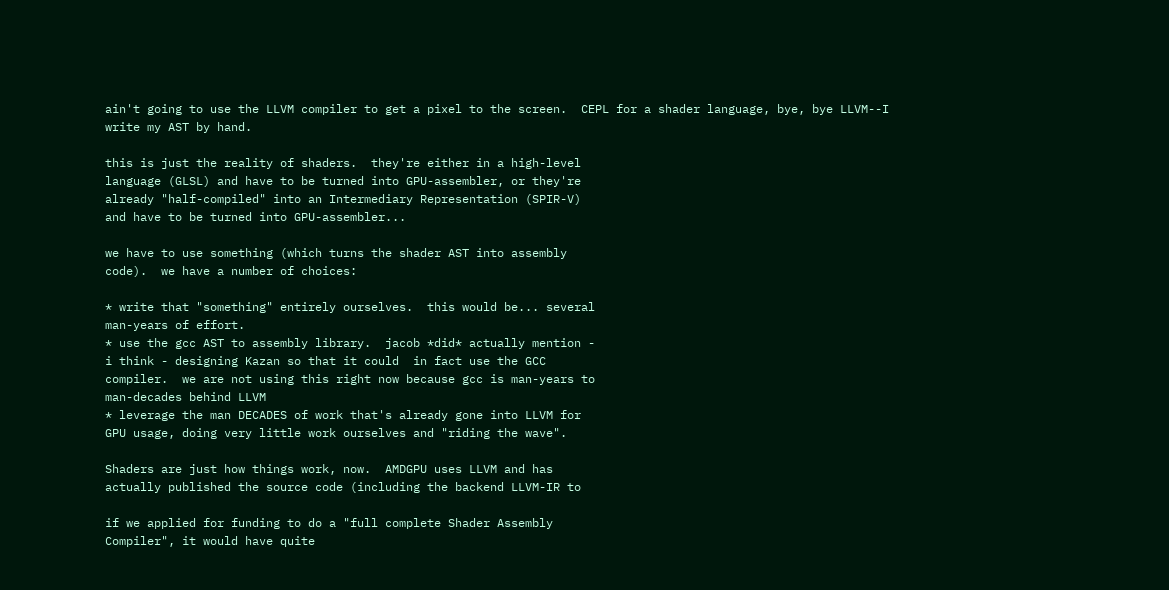ain't going to use the LLVM compiler to get a pixel to the screen.  CEPL for a shader language, bye, bye LLVM--I write my AST by hand.

this is just the reality of shaders.  they're either in a high-level
language (GLSL) and have to be turned into GPU-assembler, or they're
already "half-compiled" into an Intermediary Representation (SPIR-V)
and have to be turned into GPU-assembler...

we have to use something (which turns the shader AST into assembly
code).  we have a number of choices:

* write that "something" entirely ourselves.  this would be... several
man-years of effort.
* use the gcc AST to assembly library.  jacob *did* actually mention -
i think - designing Kazan so that it could  in fact use the GCC
compiler.  we are not using this right now because gcc is man-years to
man-decades behind LLVM
* leverage the man DECADES of work that's already gone into LLVM for
GPU usage, doing very little work ourselves and "riding the wave".

Shaders are just how things work, now.  AMDGPU uses LLVM and has
actually published the source code (including the backend LLVM-IR to

if we applied for funding to do a "full complete Shader Assembly
Compiler", it would have quite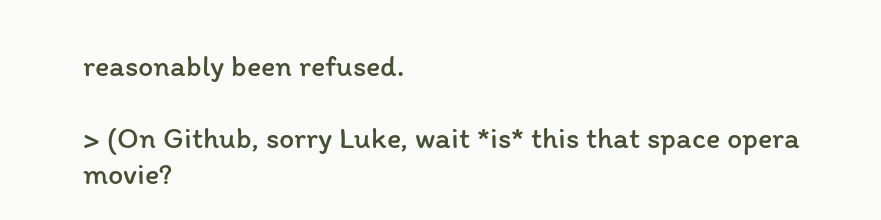reasonably been refused.

> (On Github, sorry Luke, wait *is* this that space opera movie?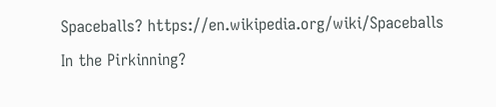Spaceballs? https://en.wikipedia.org/wiki/Spaceballs
In the Pirkinning?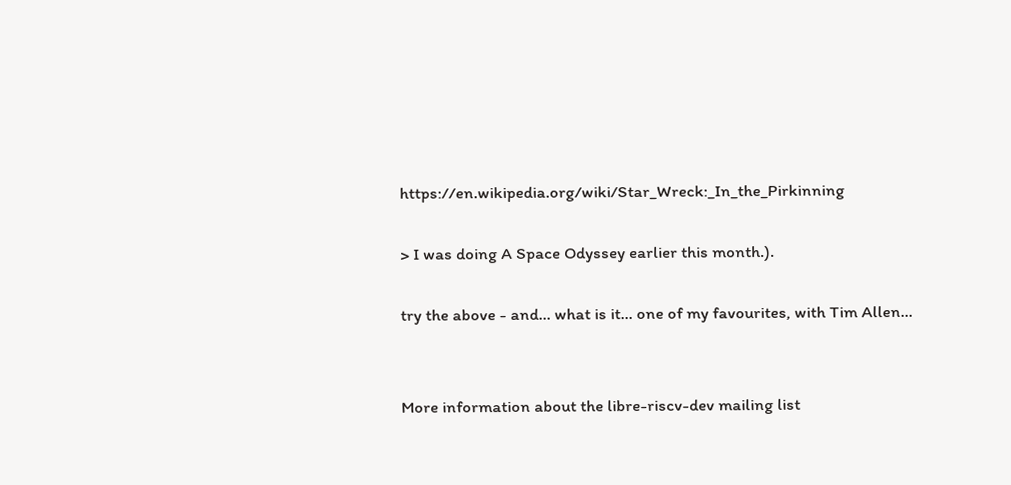https://en.wikipedia.org/wiki/Star_Wreck:_In_the_Pirkinning

> I was doing A Space Odyssey earlier this month.).

try the above - and... what is it... one of my favourites, with Tim Allen...


More information about the libre-riscv-dev mailing list